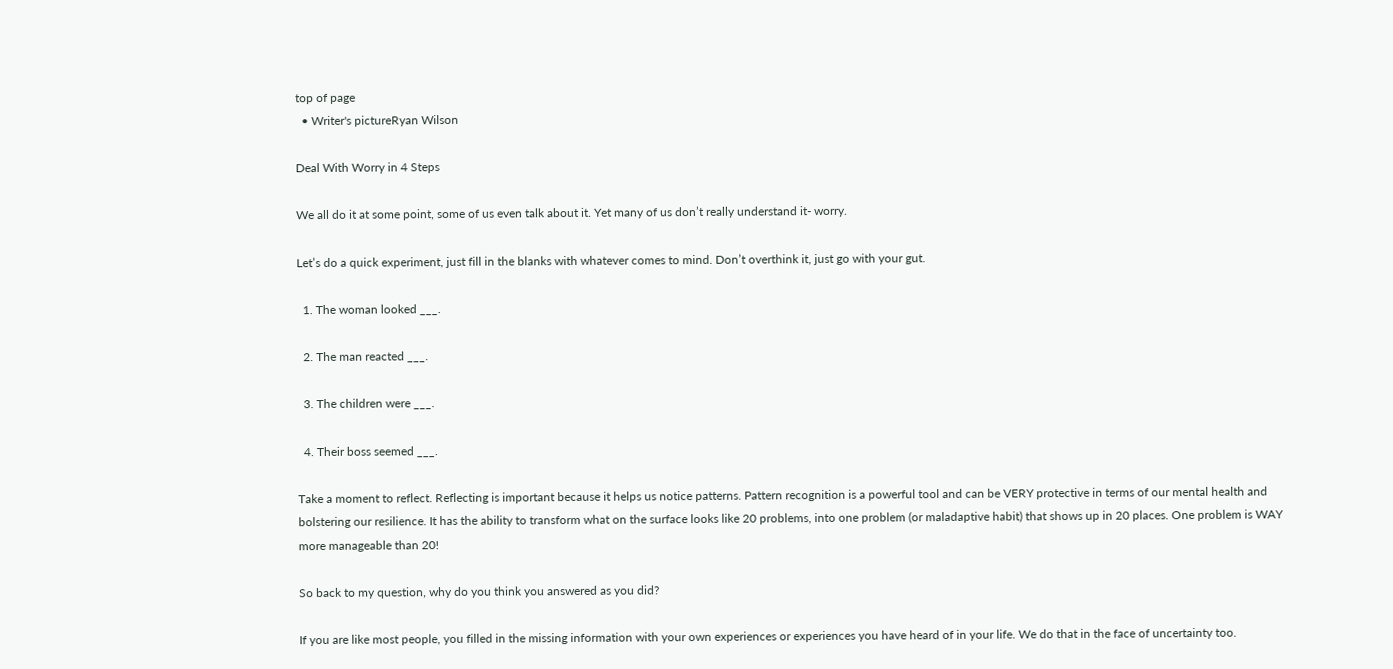top of page
  • Writer's pictureRyan Wilson

Deal With Worry in 4 Steps

We all do it at some point, some of us even talk about it. Yet many of us don’t really understand it- worry.

Let’s do a quick experiment, just fill in the blanks with whatever comes to mind. Don’t overthink it, just go with your gut.

  1. The woman looked ___.

  2. The man reacted ___.

  3. The children were ___.

  4. Their boss seemed ___.

Take a moment to reflect. Reflecting is important because it helps us notice patterns. Pattern recognition is a powerful tool and can be VERY protective in terms of our mental health and bolstering our resilience. It has the ability to transform what on the surface looks like 20 problems, into one problem (or maladaptive habit) that shows up in 20 places. One problem is WAY more manageable than 20!

So back to my question, why do you think you answered as you did?

If you are like most people, you filled in the missing information with your own experiences or experiences you have heard of in your life. We do that in the face of uncertainty too.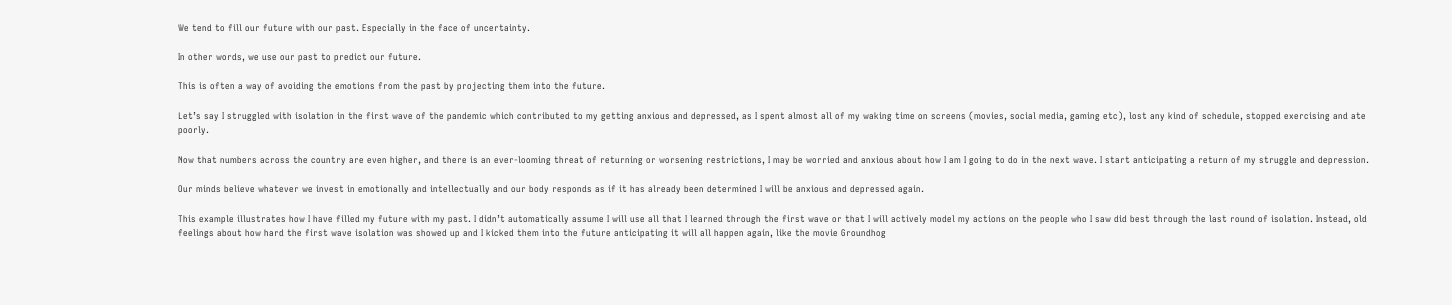We tend to fill our future with our past. Especially in the face of uncertainty.

In other words, we use our past to predict our future.

This is often a way of avoiding the emotions from the past by projecting them into the future.

Let’s say I struggled with isolation in the first wave of the pandemic which contributed to my getting anxious and depressed, as I spent almost all of my waking time on screens (movies, social media, gaming etc), lost any kind of schedule, stopped exercising and ate poorly.

Now that numbers across the country are even higher, and there is an ever-looming threat of returning or worsening restrictions, I may be worried and anxious about how I am I going to do in the next wave. I start anticipating a return of my struggle and depression.

Our minds believe whatever we invest in emotionally and intellectually and our body responds as if it has already been determined I will be anxious and depressed again.

This example illustrates how I have filled my future with my past. I didn’t automatically assume I will use all that I learned through the first wave or that I will actively model my actions on the people who I saw did best through the last round of isolation. Instead, old feelings about how hard the first wave isolation was showed up and I kicked them into the future anticipating it will all happen again, like the movie Groundhog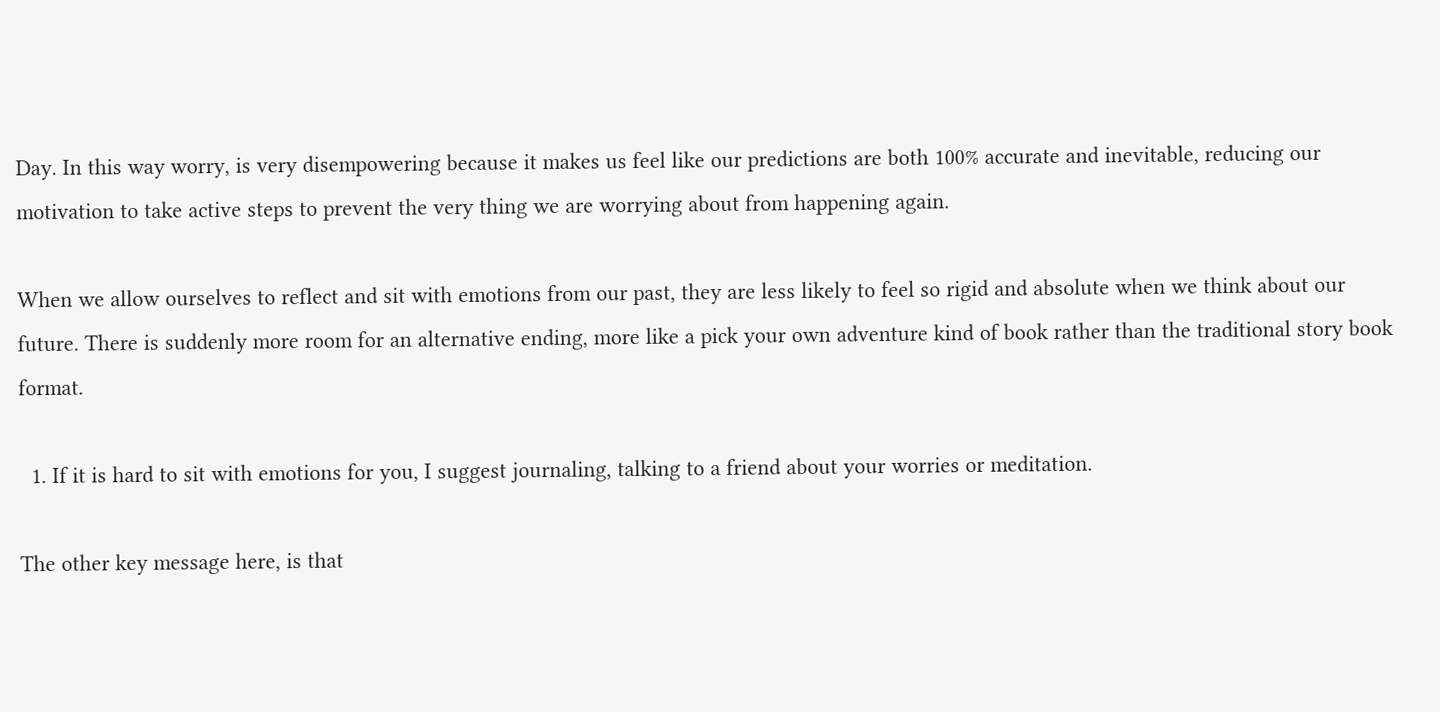Day. In this way worry, is very disempowering because it makes us feel like our predictions are both 100% accurate and inevitable, reducing our motivation to take active steps to prevent the very thing we are worrying about from happening again.

When we allow ourselves to reflect and sit with emotions from our past, they are less likely to feel so rigid and absolute when we think about our future. There is suddenly more room for an alternative ending, more like a pick your own adventure kind of book rather than the traditional story book format.

  1. If it is hard to sit with emotions for you, I suggest journaling, talking to a friend about your worries or meditation.

The other key message here, is that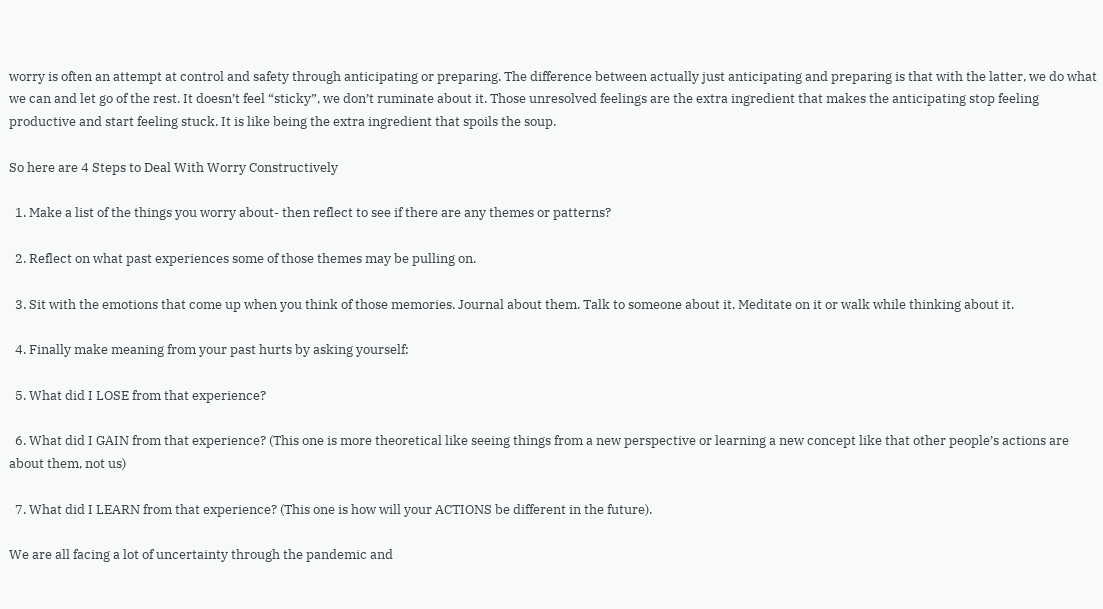worry is often an attempt at control and safety through anticipating or preparing. The difference between actually just anticipating and preparing is that with the latter, we do what we can and let go of the rest. It doesn’t feel “sticky”, we don’t ruminate about it. Those unresolved feelings are the extra ingredient that makes the anticipating stop feeling productive and start feeling stuck. It is like being the extra ingredient that spoils the soup.

So here are 4 Steps to Deal With Worry Constructively

  1. Make a list of the things you worry about- then reflect to see if there are any themes or patterns?

  2. Reflect on what past experiences some of those themes may be pulling on.

  3. Sit with the emotions that come up when you think of those memories. Journal about them. Talk to someone about it. Meditate on it or walk while thinking about it.

  4. Finally make meaning from your past hurts by asking yourself:

  5. What did I LOSE from that experience?

  6. What did I GAIN from that experience? (This one is more theoretical like seeing things from a new perspective or learning a new concept like that other people’s actions are about them, not us)

  7. What did I LEARN from that experience? (This one is how will your ACTIONS be different in the future).

We are all facing a lot of uncertainty through the pandemic and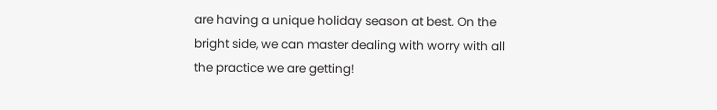are having a unique holiday season at best. On the bright side, we can master dealing with worry with all the practice we are getting!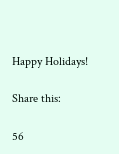Happy Holidays!

Share this:

56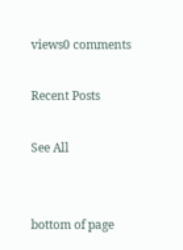views0 comments

Recent Posts

See All


bottom of page